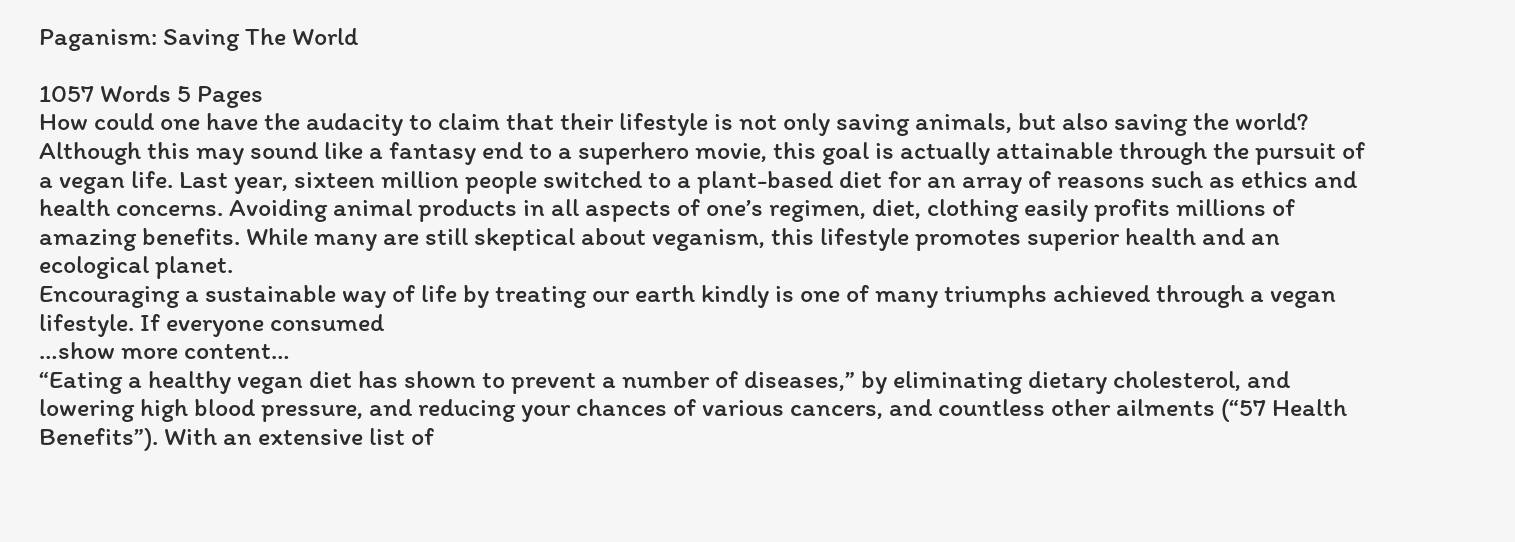Paganism: Saving The World

1057 Words 5 Pages
How could one have the audacity to claim that their lifestyle is not only saving animals, but also saving the world? Although this may sound like a fantasy end to a superhero movie, this goal is actually attainable through the pursuit of a vegan life. Last year, sixteen million people switched to a plant-based diet for an array of reasons such as ethics and health concerns. Avoiding animal products in all aspects of one’s regimen, diet, clothing easily profits millions of amazing benefits. While many are still skeptical about veganism, this lifestyle promotes superior health and an ecological planet.
Encouraging a sustainable way of life by treating our earth kindly is one of many triumphs achieved through a vegan lifestyle. If everyone consumed
…show more content…
“Eating a healthy vegan diet has shown to prevent a number of diseases,” by eliminating dietary cholesterol, and lowering high blood pressure, and reducing your chances of various cancers, and countless other ailments (“57 Health Benefits”). With an extensive list of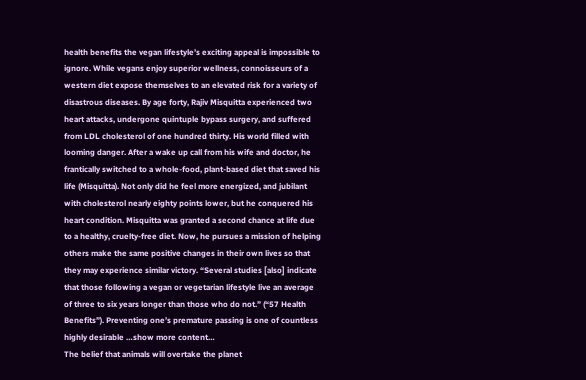health benefits the vegan lifestyle’s exciting appeal is impossible to ignore. While vegans enjoy superior wellness, connoisseurs of a western diet expose themselves to an elevated risk for a variety of disastrous diseases. By age forty, Rajiv Misquitta experienced two heart attacks, undergone quintuple bypass surgery, and suffered from LDL cholesterol of one hundred thirty. His world filled with looming danger. After a wake up call from his wife and doctor, he frantically switched to a whole-food, plant-based diet that saved his life (Misquitta). Not only did he feel more energized, and jubilant with cholesterol nearly eighty points lower, but he conquered his heart condition. Misquitta was granted a second chance at life due to a healthy, cruelty-free diet. Now, he pursues a mission of helping others make the same positive changes in their own lives so that they may experience similar victory. “Several studies [also] indicate that those following a vegan or vegetarian lifestyle live an average of three to six years longer than those who do not.” (“57 Health Benefits”). Preventing one’s premature passing is one of countless highly desirable …show more content…
The belief that animals will overtake the planet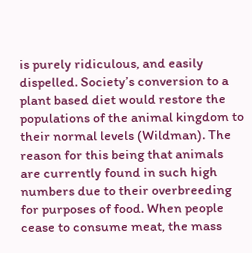is purely ridiculous, and easily dispelled. Society’s conversion to a plant based diet would restore the populations of the animal kingdom to their normal levels (Wildman). The reason for this being that animals are currently found in such high numbers due to their overbreeding for purposes of food. When people cease to consume meat, the mass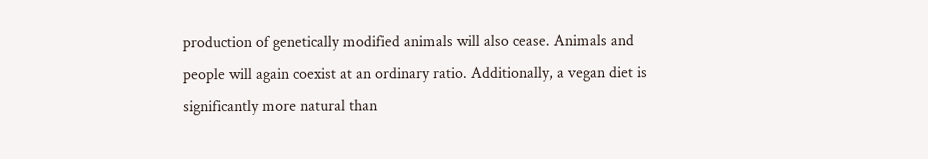production of genetically modified animals will also cease. Animals and people will again coexist at an ordinary ratio. Additionally, a vegan diet is significantly more natural than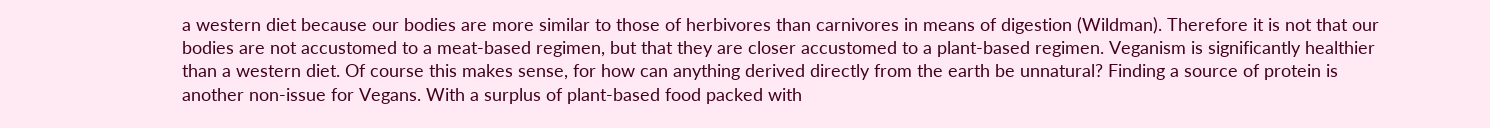a western diet because our bodies are more similar to those of herbivores than carnivores in means of digestion (Wildman). Therefore it is not that our bodies are not accustomed to a meat-based regimen, but that they are closer accustomed to a plant-based regimen. Veganism is significantly healthier than a western diet. Of course this makes sense, for how can anything derived directly from the earth be unnatural? Finding a source of protein is another non-issue for Vegans. With a surplus of plant-based food packed with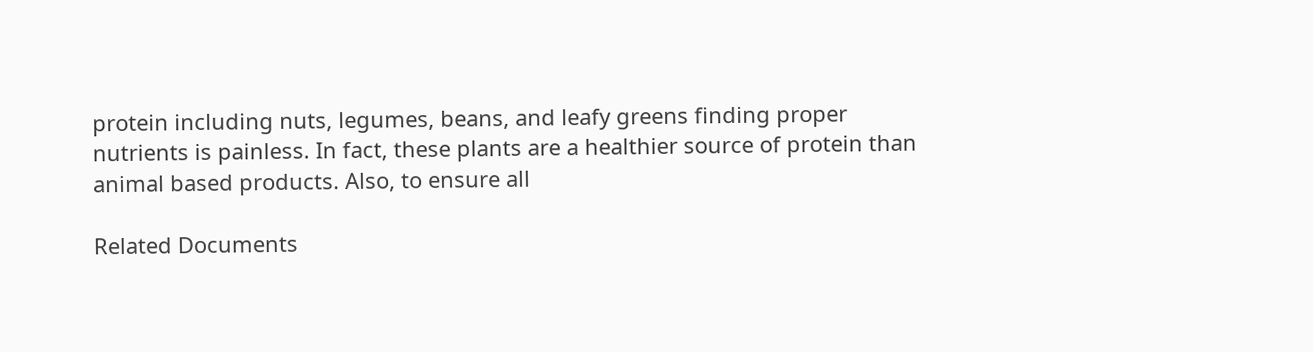protein including nuts, legumes, beans, and leafy greens finding proper nutrients is painless. In fact, these plants are a healthier source of protein than animal based products. Also, to ensure all

Related Documents